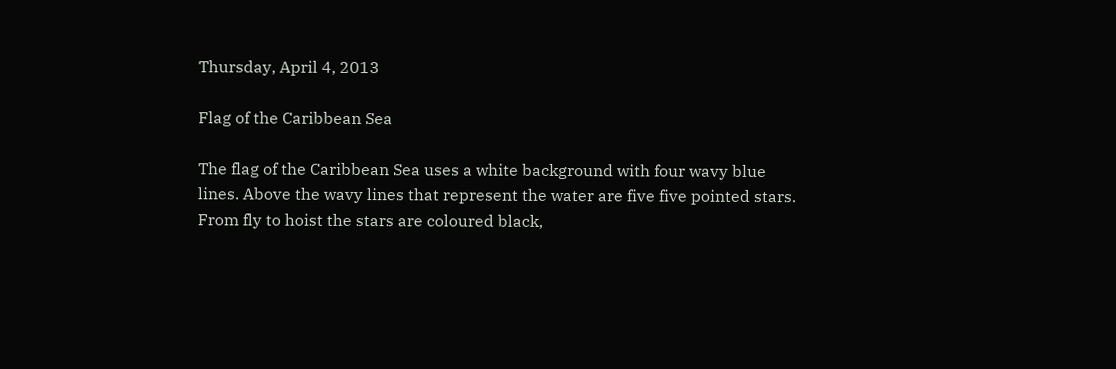Thursday, April 4, 2013

Flag of the Caribbean Sea

The flag of the Caribbean Sea uses a white background with four wavy blue lines. Above the wavy lines that represent the water are five five pointed stars. From fly to hoist the stars are coloured black,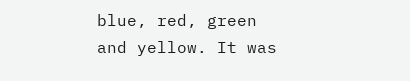blue, red, green and yellow. It was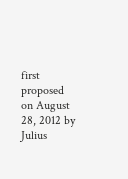first proposed on August 28, 2012 by Julius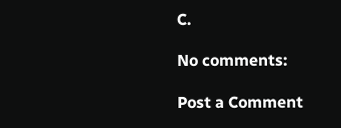C.

No comments:

Post a Comment